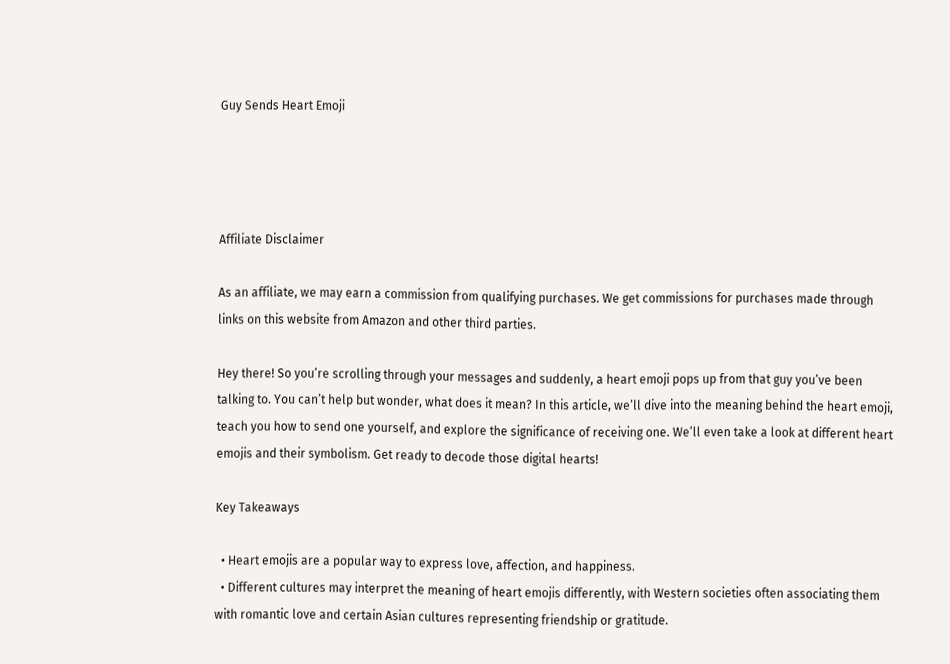Guy Sends Heart Emoji




Affiliate Disclaimer

As an affiliate, we may earn a commission from qualifying purchases. We get commissions for purchases made through links on this website from Amazon and other third parties.

Hey there! So you’re scrolling through your messages and suddenly, a heart emoji pops up from that guy you’ve been talking to. You can’t help but wonder, what does it mean? In this article, we’ll dive into the meaning behind the heart emoji, teach you how to send one yourself, and explore the significance of receiving one. We’ll even take a look at different heart emojis and their symbolism. Get ready to decode those digital hearts!

Key Takeaways

  • Heart emojis are a popular way to express love, affection, and happiness.
  • Different cultures may interpret the meaning of heart emojis differently, with Western societies often associating them with romantic love and certain Asian cultures representing friendship or gratitude.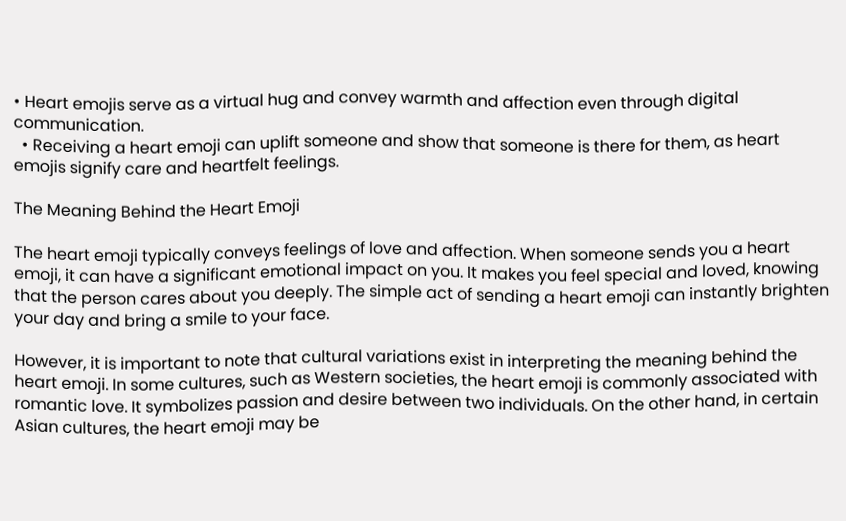• Heart emojis serve as a virtual hug and convey warmth and affection even through digital communication.
  • Receiving a heart emoji can uplift someone and show that someone is there for them, as heart emojis signify care and heartfelt feelings.

The Meaning Behind the Heart Emoji

The heart emoji typically conveys feelings of love and affection. When someone sends you a heart emoji, it can have a significant emotional impact on you. It makes you feel special and loved, knowing that the person cares about you deeply. The simple act of sending a heart emoji can instantly brighten your day and bring a smile to your face.

However, it is important to note that cultural variations exist in interpreting the meaning behind the heart emoji. In some cultures, such as Western societies, the heart emoji is commonly associated with romantic love. It symbolizes passion and desire between two individuals. On the other hand, in certain Asian cultures, the heart emoji may be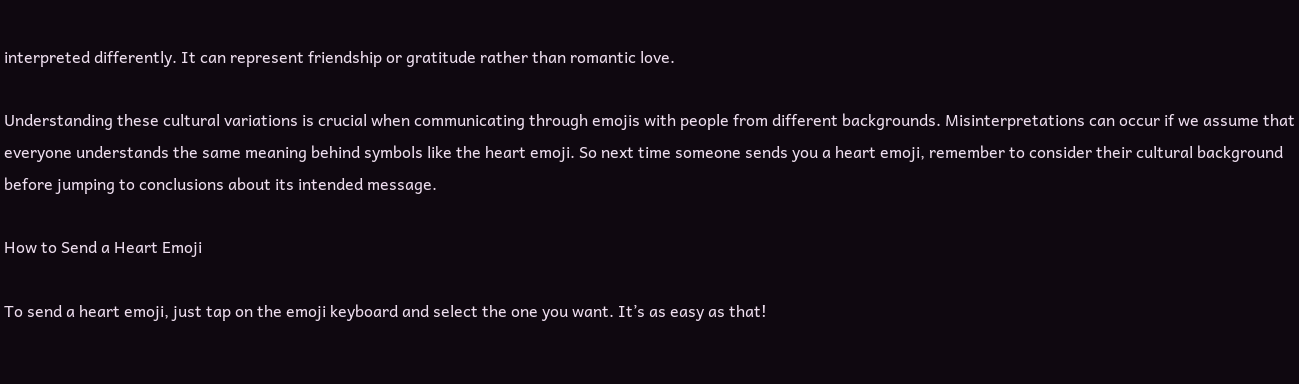interpreted differently. It can represent friendship or gratitude rather than romantic love.

Understanding these cultural variations is crucial when communicating through emojis with people from different backgrounds. Misinterpretations can occur if we assume that everyone understands the same meaning behind symbols like the heart emoji. So next time someone sends you a heart emoji, remember to consider their cultural background before jumping to conclusions about its intended message.

How to Send a Heart Emoji

To send a heart emoji, just tap on the emoji keyboard and select the one you want. It’s as easy as that!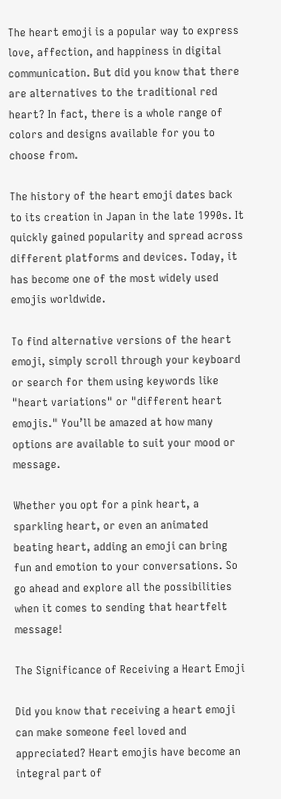The heart emoji is a popular way to express love, affection, and happiness in digital communication. But did you know that there are alternatives to the traditional red heart? In fact, there is a whole range of colors and designs available for you to choose from.

The history of the heart emoji dates back to its creation in Japan in the late 1990s. It quickly gained popularity and spread across different platforms and devices. Today, it has become one of the most widely used emojis worldwide.

To find alternative versions of the heart emoji, simply scroll through your keyboard or search for them using keywords like "heart variations" or "different heart emojis." You’ll be amazed at how many options are available to suit your mood or message.

Whether you opt for a pink heart, a sparkling heart, or even an animated beating heart, adding an emoji can bring fun and emotion to your conversations. So go ahead and explore all the possibilities when it comes to sending that heartfelt message!

The Significance of Receiving a Heart Emoji

Did you know that receiving a heart emoji can make someone feel loved and appreciated? Heart emojis have become an integral part of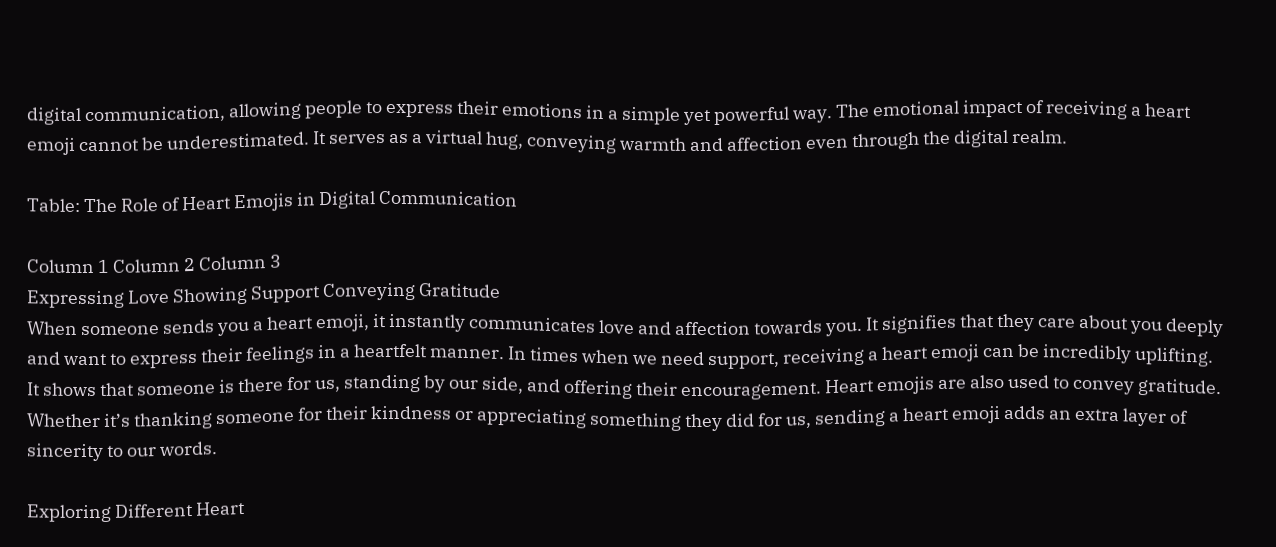digital communication, allowing people to express their emotions in a simple yet powerful way. The emotional impact of receiving a heart emoji cannot be underestimated. It serves as a virtual hug, conveying warmth and affection even through the digital realm.

Table: The Role of Heart Emojis in Digital Communication

Column 1 Column 2 Column 3
Expressing Love Showing Support Conveying Gratitude
When someone sends you a heart emoji, it instantly communicates love and affection towards you. It signifies that they care about you deeply and want to express their feelings in a heartfelt manner. In times when we need support, receiving a heart emoji can be incredibly uplifting. It shows that someone is there for us, standing by our side, and offering their encouragement. Heart emojis are also used to convey gratitude. Whether it’s thanking someone for their kindness or appreciating something they did for us, sending a heart emoji adds an extra layer of sincerity to our words.

Exploring Different Heart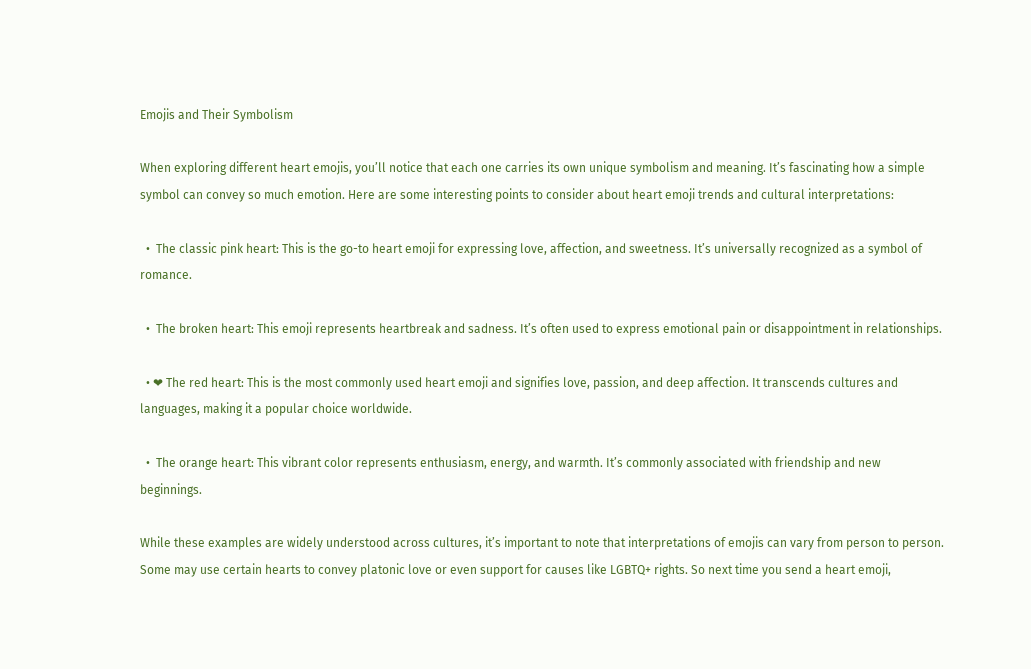Emojis and Their Symbolism

When exploring different heart emojis, you’ll notice that each one carries its own unique symbolism and meaning. It’s fascinating how a simple symbol can convey so much emotion. Here are some interesting points to consider about heart emoji trends and cultural interpretations:

  •  The classic pink heart: This is the go-to heart emoji for expressing love, affection, and sweetness. It’s universally recognized as a symbol of romance.

  •  The broken heart: This emoji represents heartbreak and sadness. It’s often used to express emotional pain or disappointment in relationships.

  • ❤ The red heart: This is the most commonly used heart emoji and signifies love, passion, and deep affection. It transcends cultures and languages, making it a popular choice worldwide.

  •  The orange heart: This vibrant color represents enthusiasm, energy, and warmth. It’s commonly associated with friendship and new beginnings.

While these examples are widely understood across cultures, it’s important to note that interpretations of emojis can vary from person to person. Some may use certain hearts to convey platonic love or even support for causes like LGBTQ+ rights. So next time you send a heart emoji,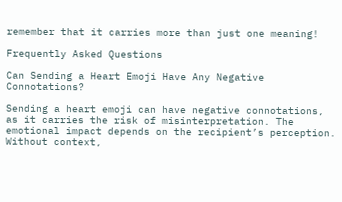remember that it carries more than just one meaning!

Frequently Asked Questions

Can Sending a Heart Emoji Have Any Negative Connotations?

Sending a heart emoji can have negative connotations, as it carries the risk of misinterpretation. The emotional impact depends on the recipient’s perception. Without context,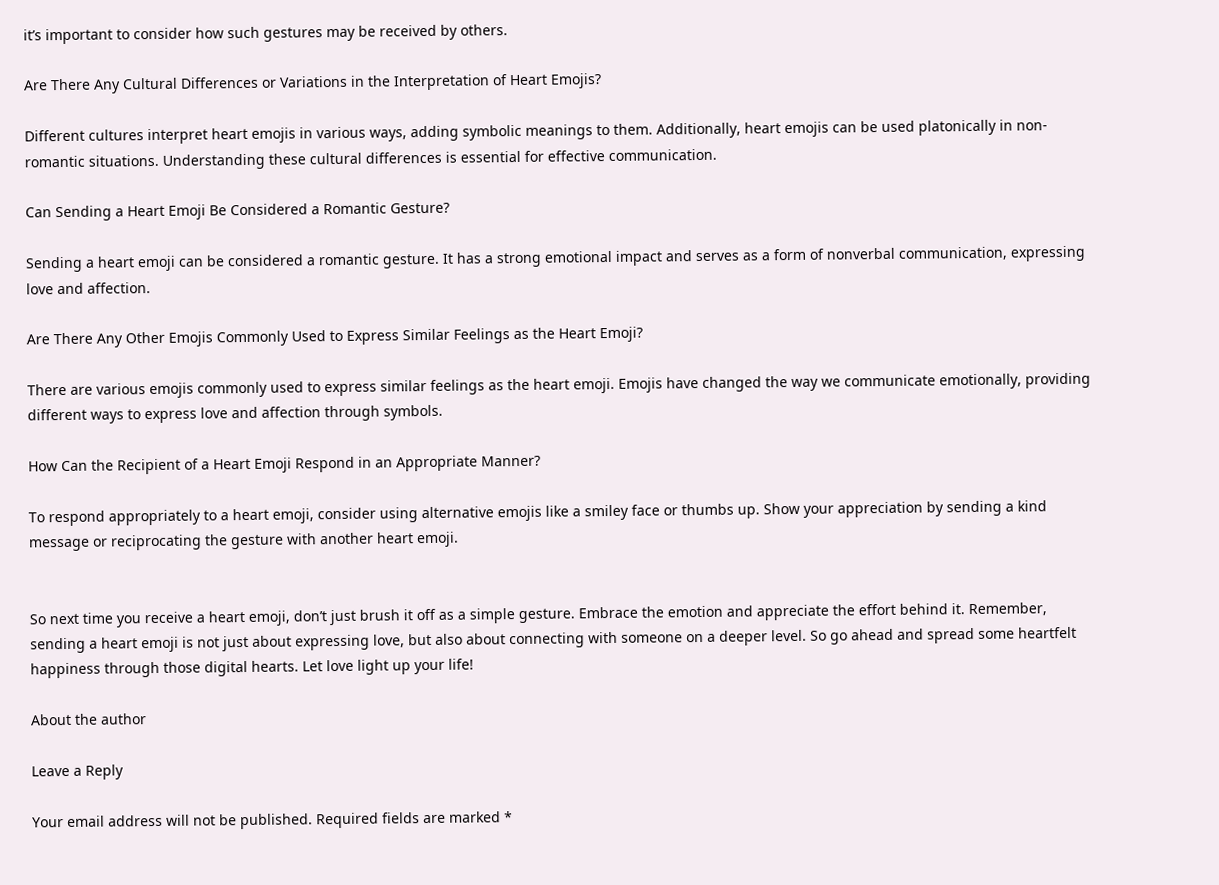it’s important to consider how such gestures may be received by others.

Are There Any Cultural Differences or Variations in the Interpretation of Heart Emojis?

Different cultures interpret heart emojis in various ways, adding symbolic meanings to them. Additionally, heart emojis can be used platonically in non-romantic situations. Understanding these cultural differences is essential for effective communication.

Can Sending a Heart Emoji Be Considered a Romantic Gesture?

Sending a heart emoji can be considered a romantic gesture. It has a strong emotional impact and serves as a form of nonverbal communication, expressing love and affection.

Are There Any Other Emojis Commonly Used to Express Similar Feelings as the Heart Emoji?

There are various emojis commonly used to express similar feelings as the heart emoji. Emojis have changed the way we communicate emotionally, providing different ways to express love and affection through symbols.

How Can the Recipient of a Heart Emoji Respond in an Appropriate Manner?

To respond appropriately to a heart emoji, consider using alternative emojis like a smiley face or thumbs up. Show your appreciation by sending a kind message or reciprocating the gesture with another heart emoji.


So next time you receive a heart emoji, don’t just brush it off as a simple gesture. Embrace the emotion and appreciate the effort behind it. Remember, sending a heart emoji is not just about expressing love, but also about connecting with someone on a deeper level. So go ahead and spread some heartfelt happiness through those digital hearts. Let love light up your life!

About the author

Leave a Reply

Your email address will not be published. Required fields are marked *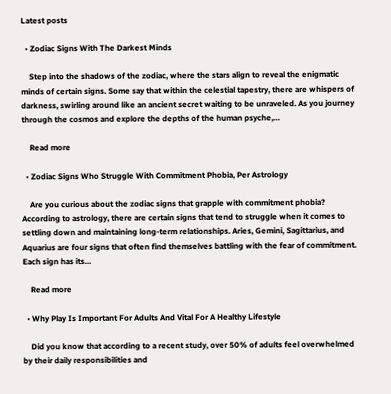Latest posts

  • Zodiac Signs With The Darkest Minds

    Step into the shadows of the zodiac, where the stars align to reveal the enigmatic minds of certain signs. Some say that within the celestial tapestry, there are whispers of darkness, swirling around like an ancient secret waiting to be unraveled. As you journey through the cosmos and explore the depths of the human psyche,…

    Read more

  • Zodiac Signs Who Struggle With Commitment Phobia, Per Astrology

    Are you curious about the zodiac signs that grapple with commitment phobia? According to astrology, there are certain signs that tend to struggle when it comes to settling down and maintaining long-term relationships. Aries, Gemini, Sagittarius, and Aquarius are four signs that often find themselves battling with the fear of commitment. Each sign has its…

    Read more

  • Why Play Is Important For Adults And Vital For A Healthy Lifestyle

    Did you know that according to a recent study, over 50% of adults feel overwhelmed by their daily responsibilities and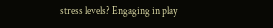stress levels? Engaging in play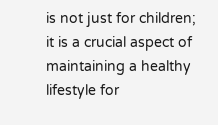is not just for children; it is a crucial aspect of maintaining a healthy lifestyle for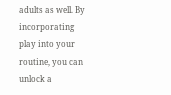adults as well. By incorporating play into your routine, you can unlock a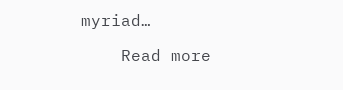myriad…

    Read more